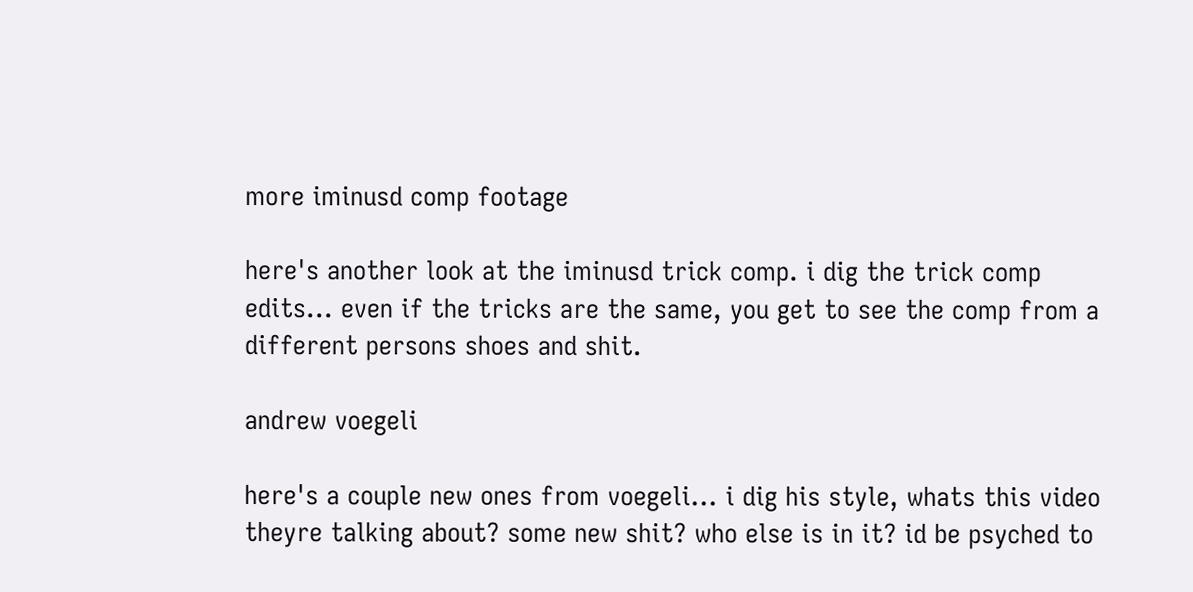more iminusd comp footage

here's another look at the iminusd trick comp. i dig the trick comp edits... even if the tricks are the same, you get to see the comp from a different persons shoes and shit.

andrew voegeli

here's a couple new ones from voegeli... i dig his style, whats this video theyre talking about? some new shit? who else is in it? id be psyched to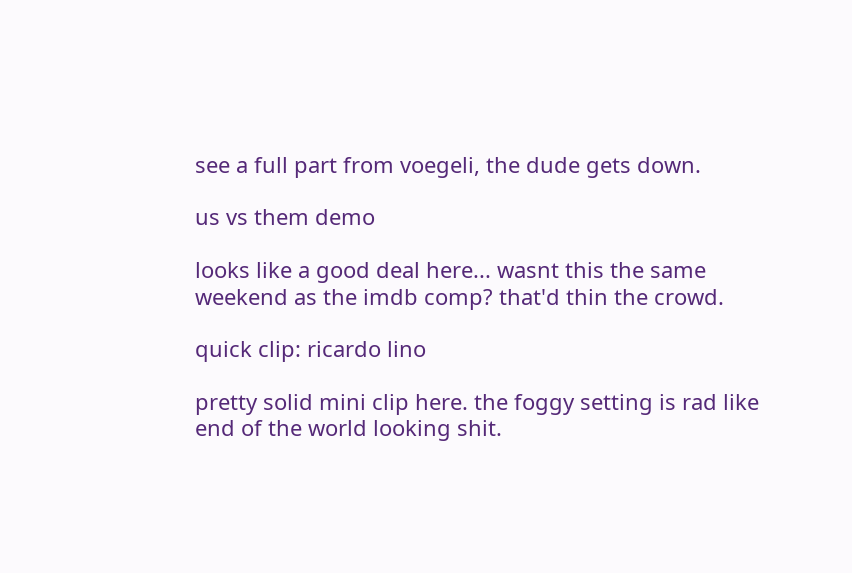see a full part from voegeli, the dude gets down.

us vs them demo

looks like a good deal here... wasnt this the same weekend as the imdb comp? that'd thin the crowd.

quick clip: ricardo lino

pretty solid mini clip here. the foggy setting is rad like end of the world looking shit.